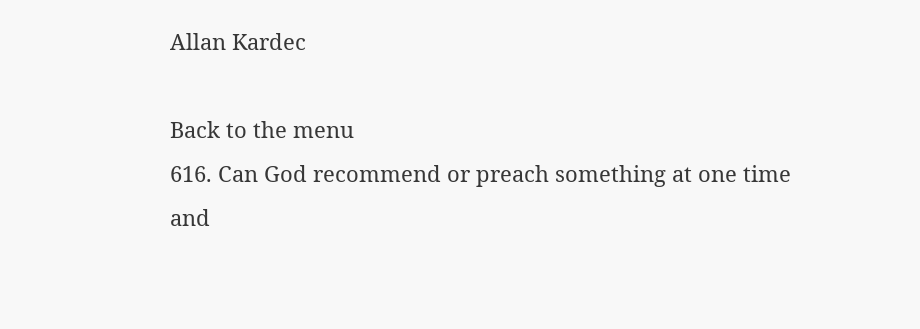Allan Kardec

Back to the menu
616. Can God recommend or preach something at one time and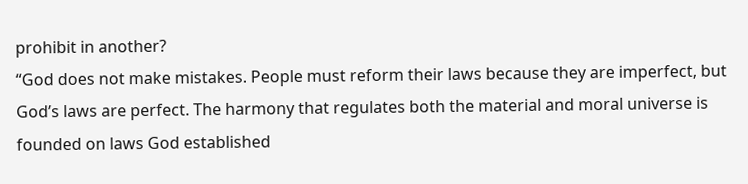prohibit in another?
“God does not make mistakes. People must reform their laws because they are imperfect, but God’s laws are perfect. The harmony that regulates both the material and moral universe is founded on laws God established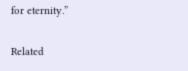for eternity.”

Related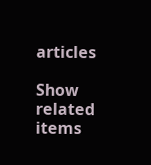articles

Show related items